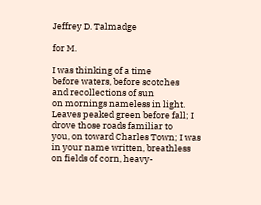Jeffrey D. Talmadge

for M.

I was thinking of a time
before waters, before scotches
and recollections of sun
on mornings nameless in light.
Leaves peaked green before fall; I
drove those roads familiar to
you, on toward Charles Town; I was
in your name written, breathless
on fields of corn, heavy-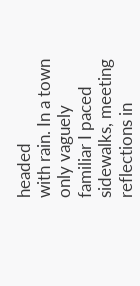headed
with rain. In a town only vaguely
familiar I paced sidewalks, meeting
reflections in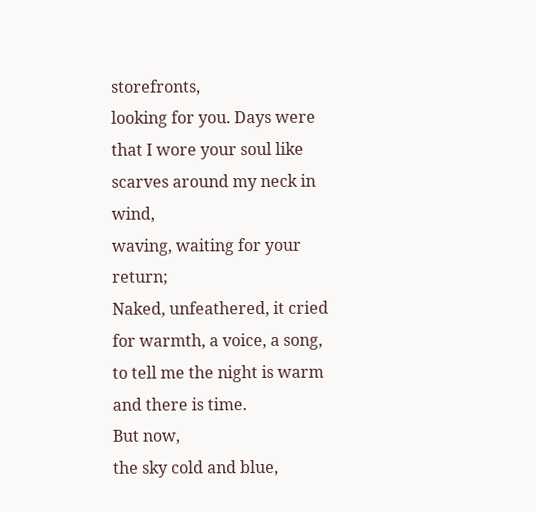storefronts,
looking for you. Days were
that I wore your soul like
scarves around my neck in wind,
waving, waiting for your return;
Naked, unfeathered, it cried
for warmth, a voice, a song,
to tell me the night is warm
and there is time.
But now,
the sky cold and blue,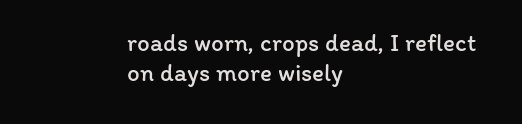roads worn, crops dead, I reflect
on days more wisely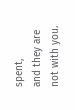spent,
and they are not with you.